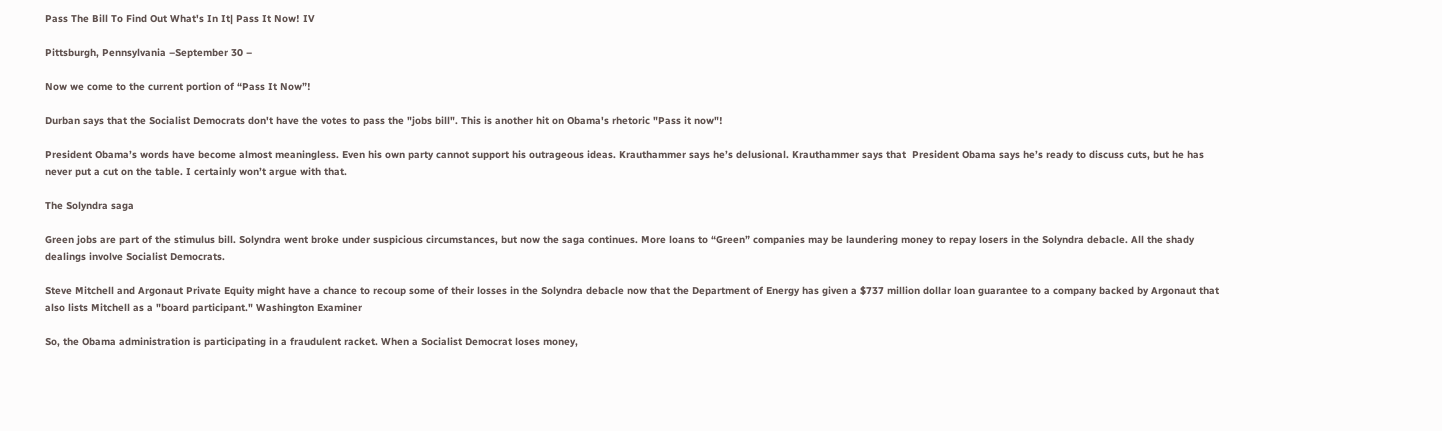Pass The Bill To Find Out What's In It| Pass It Now! IV

Pittsburgh, Pennsylvania –September 30 –

Now we come to the current portion of “Pass It Now”!

Durban says that the Socialist Democrats don't have the votes to pass the "jobs bill". This is another hit on Obama's rhetoric "Pass it now"!

President Obama’s words have become almost meaningless. Even his own party cannot support his outrageous ideas. Krauthammer says he’s delusional. Krauthammer says that  President Obama says he’s ready to discuss cuts, but he has never put a cut on the table. I certainly won’t argue with that.

The Solyndra saga

Green jobs are part of the stimulus bill. Solyndra went broke under suspicious circumstances, but now the saga continues. More loans to “Green” companies may be laundering money to repay losers in the Solyndra debacle. All the shady dealings involve Socialist Democrats.

Steve Mitchell and Argonaut Private Equity might have a chance to recoup some of their losses in the Solyndra debacle now that the Department of Energy has given a $737 million dollar loan guarantee to a company backed by Argonaut that also lists Mitchell as a "board participant." Washington Examiner

So, the Obama administration is participating in a fraudulent racket. When a Socialist Democrat loses money,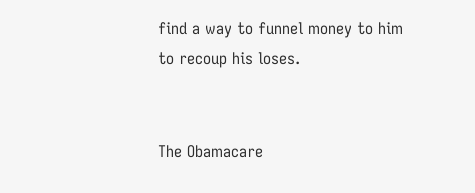find a way to funnel money to him to recoup his loses.


The Obamacare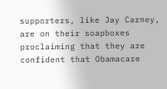supporters, like Jay Carney, are on their soapboxes proclaiming that they are confident that Obamacare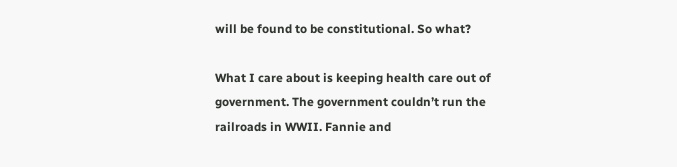will be found to be constitutional. So what?

What I care about is keeping health care out of government. The government couldn’t run the railroads in WWII. Fannie and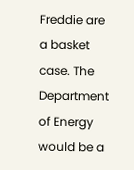Freddie are a basket case. The Department of Energy would be a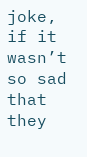joke, if it wasn’t so sad that they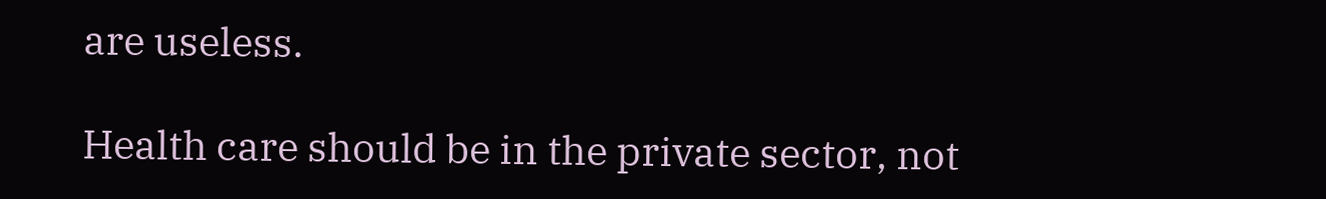are useless.

Health care should be in the private sector, not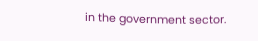in the government sector.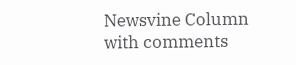Newsvine Column with comments